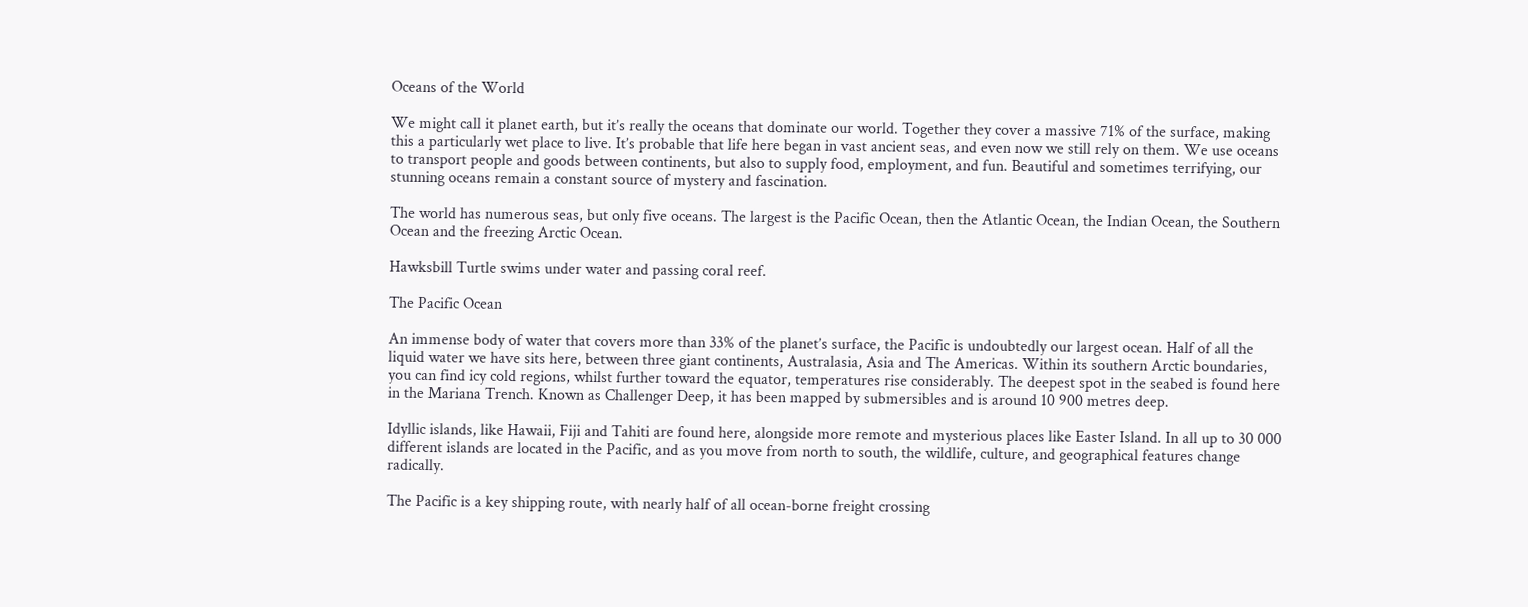Oceans of the World

We might call it planet earth, but it’s really the oceans that dominate our world. Together they cover a massive 71% of the surface, making this a particularly wet place to live. It’s probable that life here began in vast ancient seas, and even now we still rely on them. We use oceans to transport people and goods between continents, but also to supply food, employment, and fun. Beautiful and sometimes terrifying, our stunning oceans remain a constant source of mystery and fascination.

The world has numerous seas, but only five oceans. The largest is the Pacific Ocean, then the Atlantic Ocean, the Indian Ocean, the Southern Ocean and the freezing Arctic Ocean.

Hawksbill Turtle swims under water and passing coral reef.

The Pacific Ocean

An immense body of water that covers more than 33% of the planet’s surface, the Pacific is undoubtedly our largest ocean. Half of all the liquid water we have sits here, between three giant continents, Australasia, Asia and The Americas. Within its southern Arctic boundaries, you can find icy cold regions, whilst further toward the equator, temperatures rise considerably. The deepest spot in the seabed is found here in the Mariana Trench. Known as Challenger Deep, it has been mapped by submersibles and is around 10 900 metres deep.

Idyllic islands, like Hawaii, Fiji and Tahiti are found here, alongside more remote and mysterious places like Easter Island. In all up to 30 000 different islands are located in the Pacific, and as you move from north to south, the wildlife, culture, and geographical features change radically.

The Pacific is a key shipping route, with nearly half of all ocean-borne freight crossing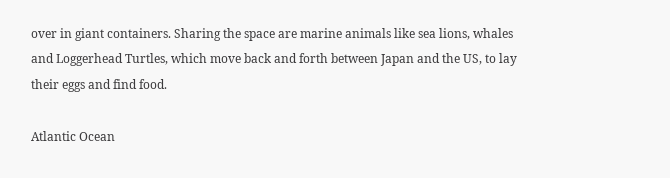over in giant containers. Sharing the space are marine animals like sea lions, whales and Loggerhead Turtles, which move back and forth between Japan and the US, to lay their eggs and find food.

Atlantic Ocean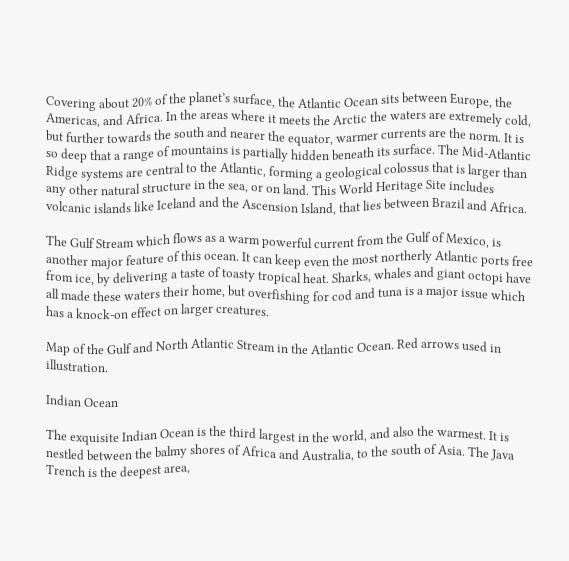Covering about 20% of the planet’s surface, the Atlantic Ocean sits between Europe, the Americas, and Africa. In the areas where it meets the Arctic the waters are extremely cold, but further towards the south and nearer the equator, warmer currents are the norm. It is so deep that a range of mountains is partially hidden beneath its surface. The Mid-Atlantic Ridge systems are central to the Atlantic, forming a geological colossus that is larger than any other natural structure in the sea, or on land. This World Heritage Site includes volcanic islands like Iceland and the Ascension Island, that lies between Brazil and Africa.

The Gulf Stream which flows as a warm powerful current from the Gulf of Mexico, is another major feature of this ocean. It can keep even the most northerly Atlantic ports free from ice, by delivering a taste of toasty tropical heat. Sharks, whales and giant octopi have all made these waters their home, but overfishing for cod and tuna is a major issue which has a knock-on effect on larger creatures.

Map of the Gulf and North Atlantic Stream in the Atlantic Ocean. Red arrows used in illustration.

Indian Ocean

The exquisite Indian Ocean is the third largest in the world, and also the warmest. It is nestled between the balmy shores of Africa and Australia, to the south of Asia. The Java Trench is the deepest area,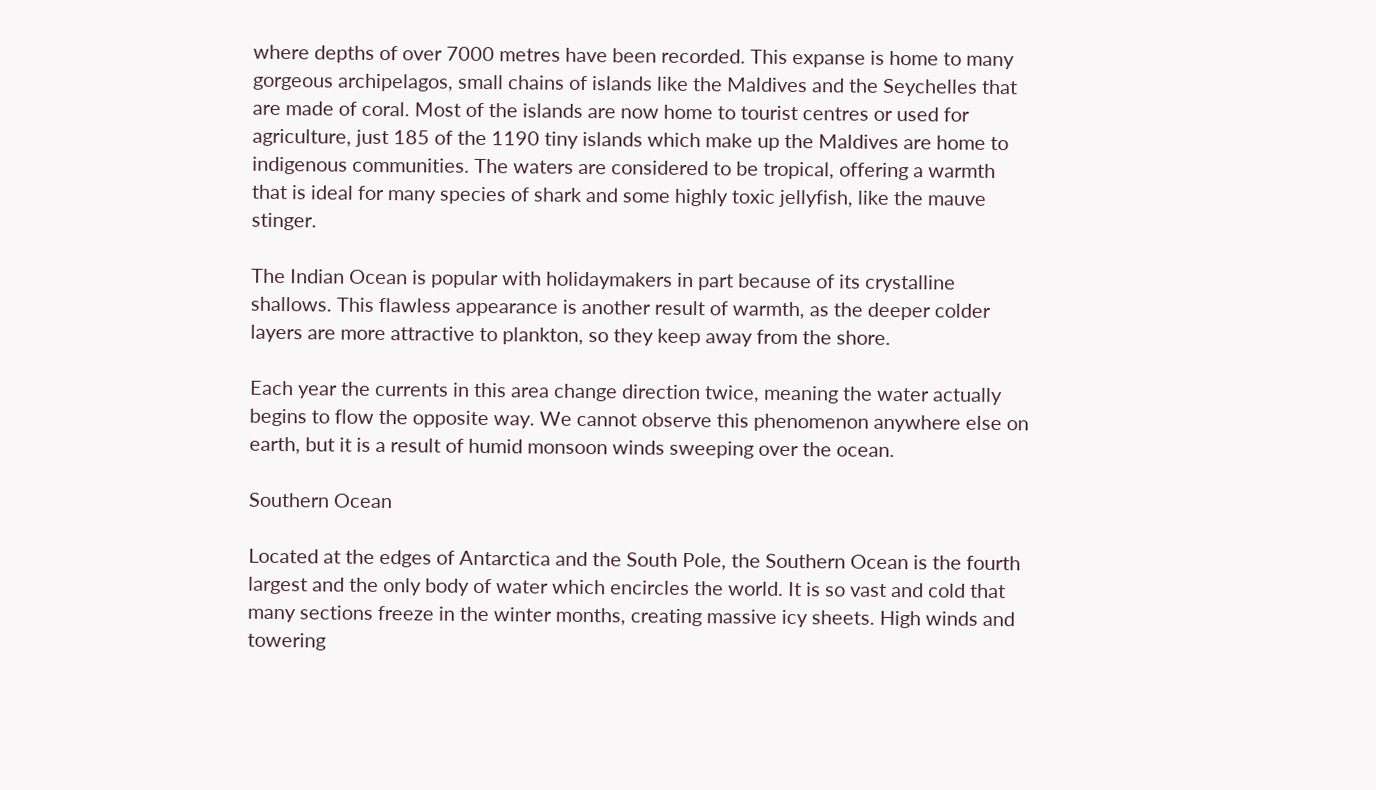where depths of over 7000 metres have been recorded. This expanse is home to many gorgeous archipelagos, small chains of islands like the Maldives and the Seychelles that are made of coral. Most of the islands are now home to tourist centres or used for agriculture, just 185 of the 1190 tiny islands which make up the Maldives are home to indigenous communities. The waters are considered to be tropical, offering a warmth that is ideal for many species of shark and some highly toxic jellyfish, like the mauve stinger.

The Indian Ocean is popular with holidaymakers in part because of its crystalline shallows. This flawless appearance is another result of warmth, as the deeper colder layers are more attractive to plankton, so they keep away from the shore.

Each year the currents in this area change direction twice, meaning the water actually begins to flow the opposite way. We cannot observe this phenomenon anywhere else on earth, but it is a result of humid monsoon winds sweeping over the ocean.

Southern Ocean

Located at the edges of Antarctica and the South Pole, the Southern Ocean is the fourth largest and the only body of water which encircles the world. It is so vast and cold that many sections freeze in the winter months, creating massive icy sheets. High winds and towering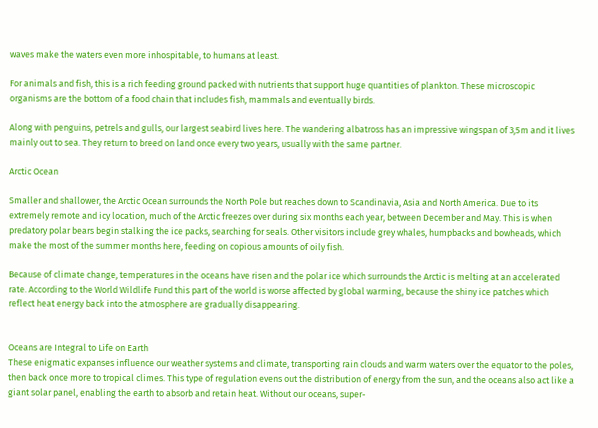waves make the waters even more inhospitable, to humans at least.

For animals and fish, this is a rich feeding ground packed with nutrients that support huge quantities of plankton. These microscopic organisms are the bottom of a food chain that includes fish, mammals and eventually birds.

Along with penguins, petrels and gulls, our largest seabird lives here. The wandering albatross has an impressive wingspan of 3,5m and it lives mainly out to sea. They return to breed on land once every two years, usually with the same partner.

Arctic Ocean

Smaller and shallower, the Arctic Ocean surrounds the North Pole but reaches down to Scandinavia, Asia and North America. Due to its extremely remote and icy location, much of the Arctic freezes over during six months each year, between December and May. This is when predatory polar bears begin stalking the ice packs, searching for seals. Other visitors include grey whales, humpbacks and bowheads, which make the most of the summer months here, feeding on copious amounts of oily fish.

Because of climate change, temperatures in the oceans have risen and the polar ice which surrounds the Arctic is melting at an accelerated rate. According to the World Wildlife Fund this part of the world is worse affected by global warming, because the shiny ice patches which reflect heat energy back into the atmosphere are gradually disappearing.


Oceans are Integral to Life on Earth
These enigmatic expanses influence our weather systems and climate, transporting rain clouds and warm waters over the equator to the poles, then back once more to tropical climes. This type of regulation evens out the distribution of energy from the sun, and the oceans also act like a giant solar panel, enabling the earth to absorb and retain heat. Without our oceans, super-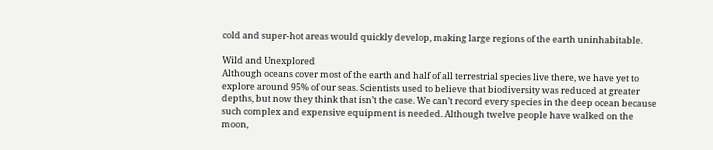cold and super-hot areas would quickly develop, making large regions of the earth uninhabitable.

Wild and Unexplored
Although oceans cover most of the earth and half of all terrestrial species live there, we have yet to explore around 95% of our seas. Scientists used to believe that biodiversity was reduced at greater depths, but now they think that isn’t the case. We can’t record every species in the deep ocean because such complex and expensive equipment is needed. Although twelve people have walked on the moon,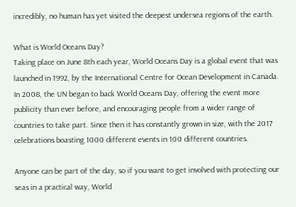incredibly, no human has yet visited the deepest undersea regions of the earth.

What is World Oceans Day?
Taking place on June 8th each year, World Oceans Day is a global event that was launched in 1992, by the International Centre for Ocean Development in Canada. In 2008, the UN began to back World Oceans Day, offering the event more publicity than ever before, and encouraging people from a wider range of countries to take part. Since then it has constantly grown in size, with the 2017 celebrations boasting 1000 different events in 100 different countries.

Anyone can be part of the day, so if you want to get involved with protecting our seas in a practical way, World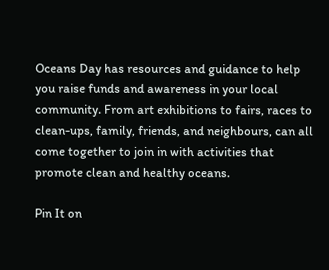Oceans Day has resources and guidance to help you raise funds and awareness in your local community. From art exhibitions to fairs, races to clean-ups, family, friends, and neighbours, can all come together to join in with activities that promote clean and healthy oceans.

Pin It on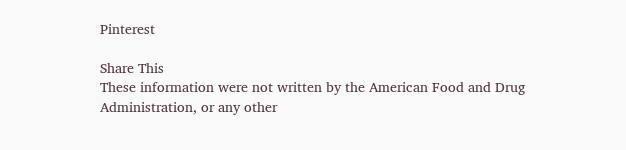Pinterest

Share This
These information were not written by the American Food and Drug Administration, or any other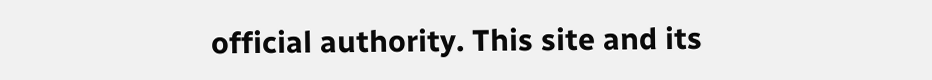official authority. This site and its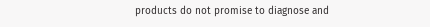products do not promise to diagnose and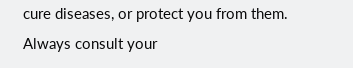cure diseases, or protect you from them. Always consult your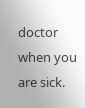doctor when you are sick.